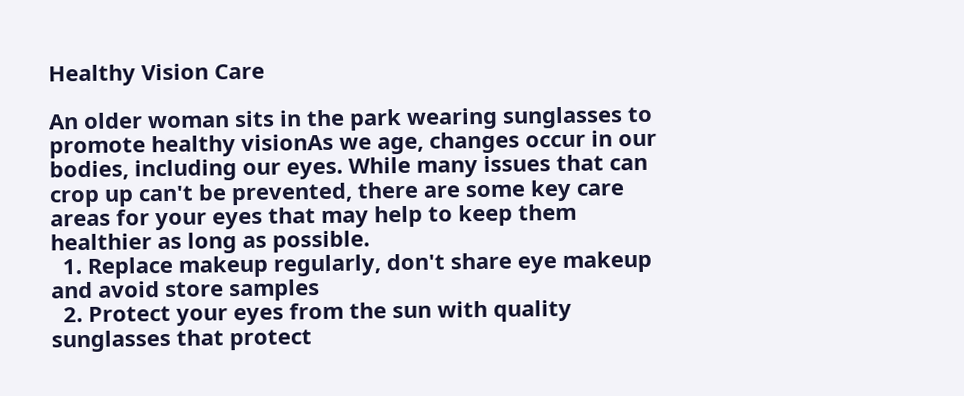Healthy Vision Care

An older woman sits in the park wearing sunglasses to promote healthy visionAs we age, changes occur in our bodies, including our eyes. While many issues that can crop up can't be prevented, there are some key care areas for your eyes that may help to keep them healthier as long as possible.
  1. Replace makeup regularly, don't share eye makeup and avoid store samples
  2. Protect your eyes from the sun with quality sunglasses that protect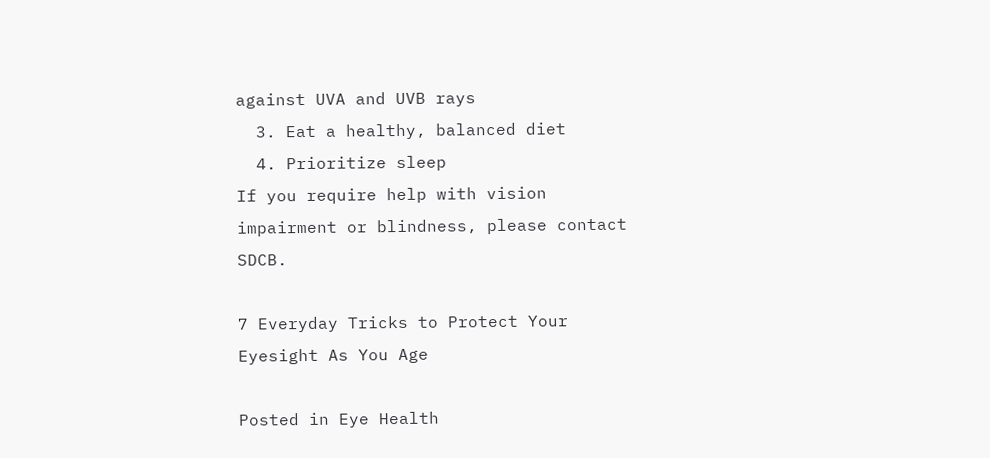against UVA and UVB rays
  3. Eat a healthy, balanced diet
  4. Prioritize sleep
If you require help with vision impairment or blindness, please contact SDCB.

7 Everyday Tricks to Protect Your Eyesight As You Age

Posted in Eye Health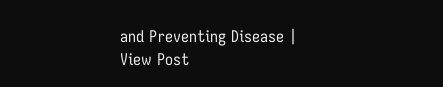and Preventing Disease | View Post